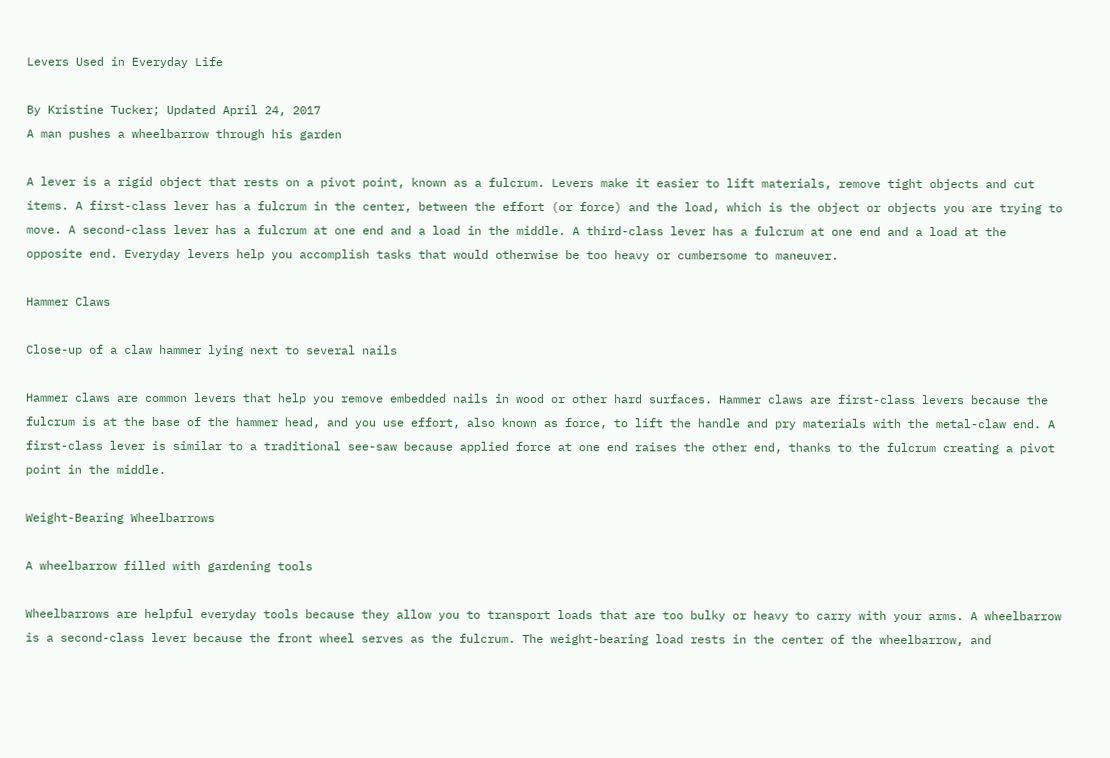Levers Used in Everyday Life

By Kristine Tucker; Updated April 24, 2017
A man pushes a wheelbarrow through his garden

A lever is a rigid object that rests on a pivot point, known as a fulcrum. Levers make it easier to lift materials, remove tight objects and cut items. A first-class lever has a fulcrum in the center, between the effort (or force) and the load, which is the object or objects you are trying to move. A second-class lever has a fulcrum at one end and a load in the middle. A third-class lever has a fulcrum at one end and a load at the opposite end. Everyday levers help you accomplish tasks that would otherwise be too heavy or cumbersome to maneuver.

Hammer Claws

Close-up of a claw hammer lying next to several nails

Hammer claws are common levers that help you remove embedded nails in wood or other hard surfaces. Hammer claws are first-class levers because the fulcrum is at the base of the hammer head, and you use effort, also known as force, to lift the handle and pry materials with the metal-claw end. A first-class lever is similar to a traditional see-saw because applied force at one end raises the other end, thanks to the fulcrum creating a pivot point in the middle.

Weight-Bearing Wheelbarrows

A wheelbarrow filled with gardening tools

Wheelbarrows are helpful everyday tools because they allow you to transport loads that are too bulky or heavy to carry with your arms. A wheelbarrow is a second-class lever because the front wheel serves as the fulcrum. The weight-bearing load rests in the center of the wheelbarrow, and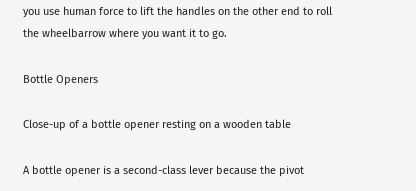you use human force to lift the handles on the other end to roll the wheelbarrow where you want it to go.

Bottle Openers

Close-up of a bottle opener resting on a wooden table

A bottle opener is a second-class lever because the pivot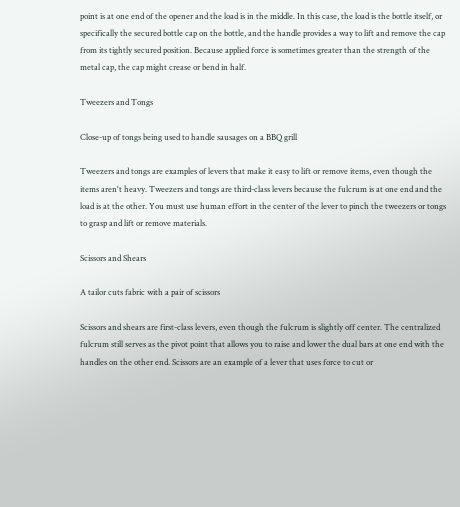point is at one end of the opener and the load is in the middle. In this case, the load is the bottle itself, or specifically the secured bottle cap on the bottle, and the handle provides a way to lift and remove the cap from its tightly secured position. Because applied force is sometimes greater than the strength of the metal cap, the cap might crease or bend in half.

Tweezers and Tongs

Close-up of tongs being used to handle sausages on a BBQ grill

Tweezers and tongs are examples of levers that make it easy to lift or remove items, even though the items aren't heavy. Tweezers and tongs are third-class levers because the fulcrum is at one end and the load is at the other. You must use human effort in the center of the lever to pinch the tweezers or tongs to grasp and lift or remove materials.

Scissors and Shears

A tailor cuts fabric with a pair of scissors

Scissors and shears are first-class levers, even though the fulcrum is slightly off center. The centralized fulcrum still serves as the pivot point that allows you to raise and lower the dual bars at one end with the handles on the other end. Scissors are an example of a lever that uses force to cut or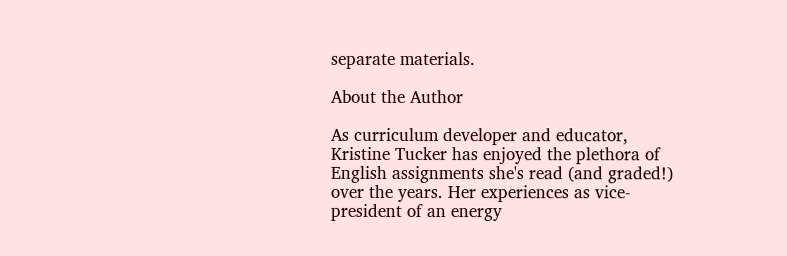separate materials.

About the Author

As curriculum developer and educator, Kristine Tucker has enjoyed the plethora of English assignments she's read (and graded!) over the years. Her experiences as vice-president of an energy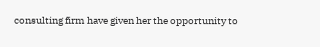consulting firm have given her the opportunity to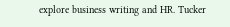explore business writing and HR. Tucker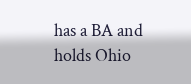has a BA and holds Ohio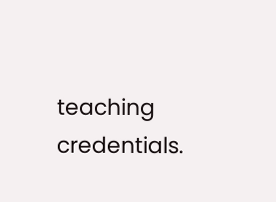teaching credentials.